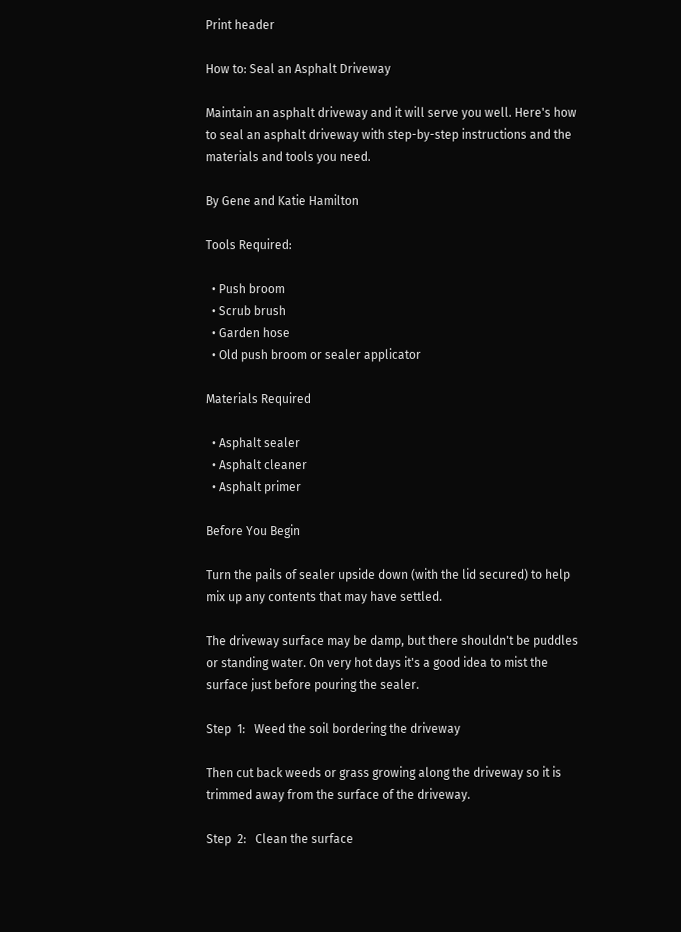Print header

How to: Seal an Asphalt Driveway

Maintain an asphalt driveway and it will serve you well. Here's how to seal an asphalt driveway with step-by-step instructions and the materials and tools you need.

By Gene and Katie Hamilton

Tools Required:

  • Push broom
  • Scrub brush
  • Garden hose
  • Old push broom or sealer applicator

Materials Required

  • Asphalt sealer
  • Asphalt cleaner
  • Asphalt primer

Before You Begin

Turn the pails of sealer upside down (with the lid secured) to help mix up any contents that may have settled.

The driveway surface may be damp, but there shouldn't be puddles or standing water. On very hot days it's a good idea to mist the surface just before pouring the sealer.

Step  1:   Weed the soil bordering the driveway

Then cut back weeds or grass growing along the driveway so it is trimmed away from the surface of the driveway.

Step  2:   Clean the surface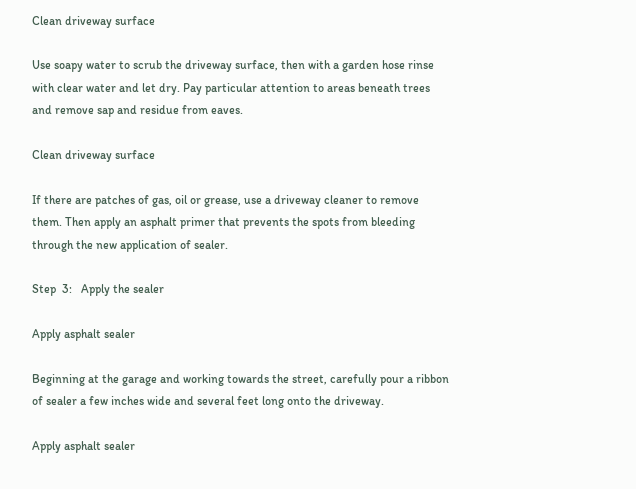Clean driveway surface

Use soapy water to scrub the driveway surface, then with a garden hose rinse with clear water and let dry. Pay particular attention to areas beneath trees and remove sap and residue from eaves.

Clean driveway surface

If there are patches of gas, oil or grease, use a driveway cleaner to remove them. Then apply an asphalt primer that prevents the spots from bleeding through the new application of sealer.

Step  3:   Apply the sealer

Apply asphalt sealer

Beginning at the garage and working towards the street, carefully pour a ribbon of sealer a few inches wide and several feet long onto the driveway.

Apply asphalt sealer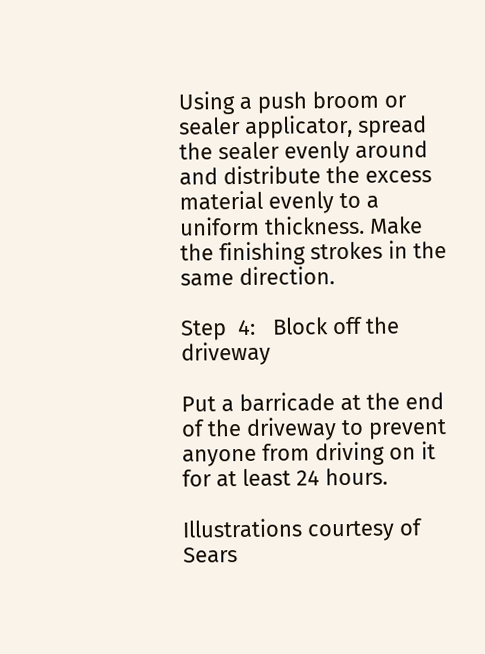Using a push broom or sealer applicator, spread the sealer evenly around and distribute the excess material evenly to a uniform thickness. Make the finishing strokes in the same direction.

Step  4:   Block off the driveway

Put a barricade at the end of the driveway to prevent anyone from driving on it for at least 24 hours.

Illustrations courtesy of Sears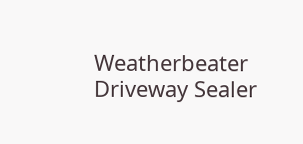Weatherbeater Driveway Sealer